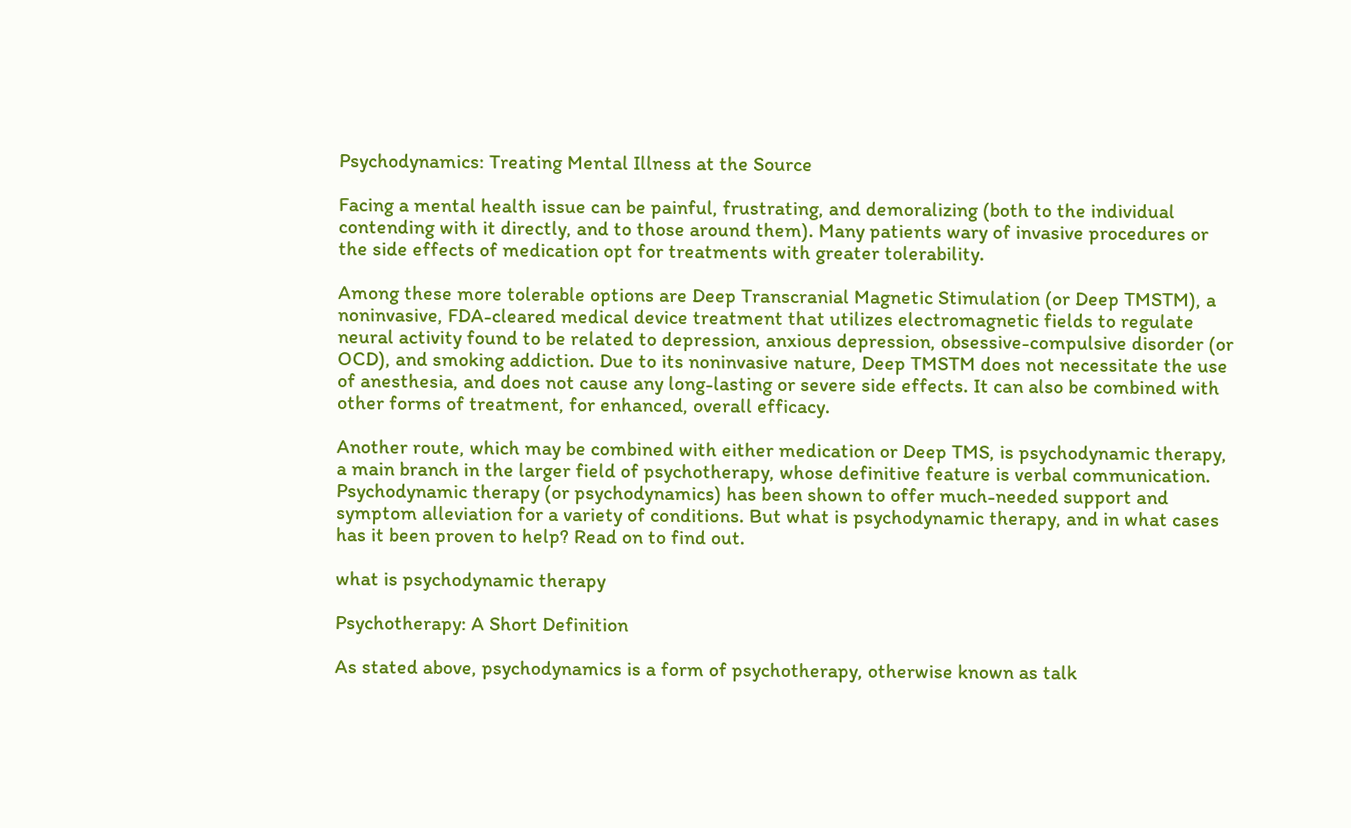Psychodynamics: Treating Mental Illness at the Source

Facing a mental health issue can be painful, frustrating, and demoralizing (both to the individual contending with it directly, and to those around them). Many patients wary of invasive procedures or the side effects of medication opt for treatments with greater tolerability.

Among these more tolerable options are Deep Transcranial Magnetic Stimulation (or Deep TMSTM), a noninvasive, FDA-cleared medical device treatment that utilizes electromagnetic fields to regulate neural activity found to be related to depression, anxious depression, obsessive-compulsive disorder (or OCD), and smoking addiction. Due to its noninvasive nature, Deep TMSTM does not necessitate the use of anesthesia, and does not cause any long-lasting or severe side effects. It can also be combined with other forms of treatment, for enhanced, overall efficacy.

Another route, which may be combined with either medication or Deep TMS, is psychodynamic therapy, a main branch in the larger field of psychotherapy, whose definitive feature is verbal communication. Psychodynamic therapy (or psychodynamics) has been shown to offer much-needed support and symptom alleviation for a variety of conditions. But what is psychodynamic therapy, and in what cases has it been proven to help? Read on to find out.

what is psychodynamic therapy

Psychotherapy: A Short Definition

As stated above, psychodynamics is a form of psychotherapy, otherwise known as talk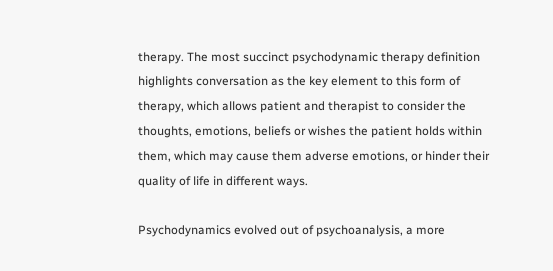therapy. The most succinct psychodynamic therapy definition highlights conversation as the key element to this form of therapy, which allows patient and therapist to consider the thoughts, emotions, beliefs or wishes the patient holds within them, which may cause them adverse emotions, or hinder their quality of life in different ways.

Psychodynamics evolved out of psychoanalysis, a more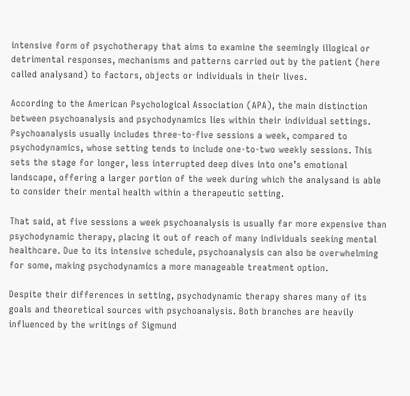intensive form of psychotherapy that aims to examine the seemingly illogical or detrimental responses, mechanisms and patterns carried out by the patient (here called analysand) to factors, objects or individuals in their lives.

According to the American Psychological Association (APA), the main distinction between psychoanalysis and psychodynamics lies within their individual settings. Psychoanalysis usually includes three-to-five sessions a week, compared to psychodynamics, whose setting tends to include one-to-two weekly sessions. This sets the stage for longer, less interrupted deep dives into one’s emotional landscape, offering a larger portion of the week during which the analysand is able to consider their mental health within a therapeutic setting.

That said, at five sessions a week psychoanalysis is usually far more expensive than psychodynamic therapy, placing it out of reach of many individuals seeking mental healthcare. Due to its intensive schedule, psychoanalysis can also be overwhelming for some, making psychodynamics a more manageable treatment option.

Despite their differences in setting, psychodynamic therapy shares many of its goals and theoretical sources with psychoanalysis. Both branches are heavily influenced by the writings of Sigmund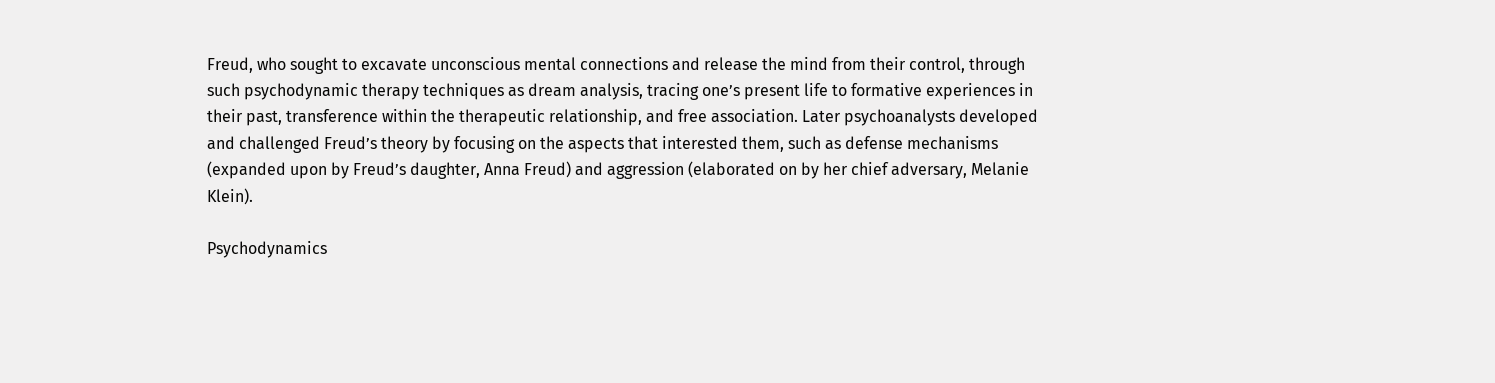Freud, who sought to excavate unconscious mental connections and release the mind from their control, through such psychodynamic therapy techniques as dream analysis, tracing one’s present life to formative experiences in their past, transference within the therapeutic relationship, and free association. Later psychoanalysts developed and challenged Freud’s theory by focusing on the aspects that interested them, such as defense mechanisms (expanded upon by Freud’s daughter, Anna Freud) and aggression (elaborated on by her chief adversary, Melanie Klein).

Psychodynamics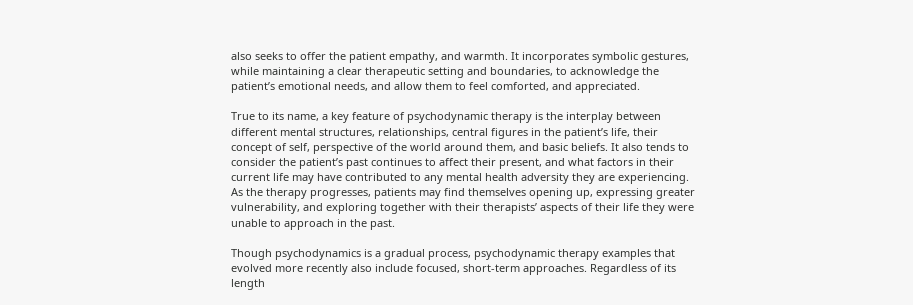also seeks to offer the patient empathy, and warmth. It incorporates symbolic gestures, while maintaining a clear therapeutic setting and boundaries, to acknowledge the patient’s emotional needs, and allow them to feel comforted, and appreciated.

True to its name, a key feature of psychodynamic therapy is the interplay between different mental structures, relationships, central figures in the patient’s life, their concept of self, perspective of the world around them, and basic beliefs. It also tends to consider the patient’s past continues to affect their present, and what factors in their current life may have contributed to any mental health adversity they are experiencing. As the therapy progresses, patients may find themselves opening up, expressing greater vulnerability, and exploring together with their therapists’ aspects of their life they were unable to approach in the past.

Though psychodynamics is a gradual process, psychodynamic therapy examples that evolved more recently also include focused, short-term approaches. Regardless of its length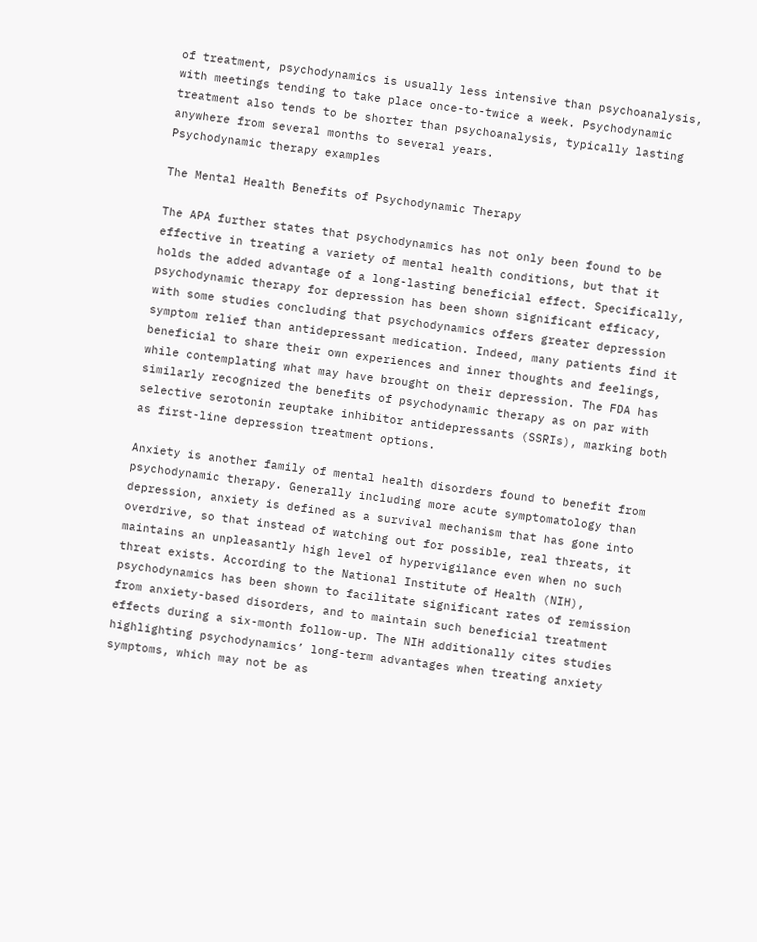of treatment, psychodynamics is usually less intensive than psychoanalysis, with meetings tending to take place once-to-twice a week. Psychodynamic treatment also tends to be shorter than psychoanalysis, typically lasting anywhere from several months to several years.
Psychodynamic therapy examples

The Mental Health Benefits of Psychodynamic Therapy

The APA further states that psychodynamics has not only been found to be effective in treating a variety of mental health conditions, but that it holds the added advantage of a long-lasting beneficial effect. Specifically, psychodynamic therapy for depression has been shown significant efficacy, with some studies concluding that psychodynamics offers greater depression symptom relief than antidepressant medication. Indeed, many patients find it beneficial to share their own experiences and inner thoughts and feelings, while contemplating what may have brought on their depression. The FDA has similarly recognized the benefits of psychodynamic therapy as on par with selective serotonin reuptake inhibitor antidepressants (SSRIs), marking both as first-line depression treatment options.

Anxiety is another family of mental health disorders found to benefit from psychodynamic therapy. Generally including more acute symptomatology than depression, anxiety is defined as a survival mechanism that has gone into overdrive, so that instead of watching out for possible, real threats, it maintains an unpleasantly high level of hypervigilance even when no such threat exists. According to the National Institute of Health (NIH), psychodynamics has been shown to facilitate significant rates of remission from anxiety-based disorders, and to maintain such beneficial treatment effects during a six-month follow-up. The NIH additionally cites studies highlighting psychodynamics’ long-term advantages when treating anxiety symptoms, which may not be as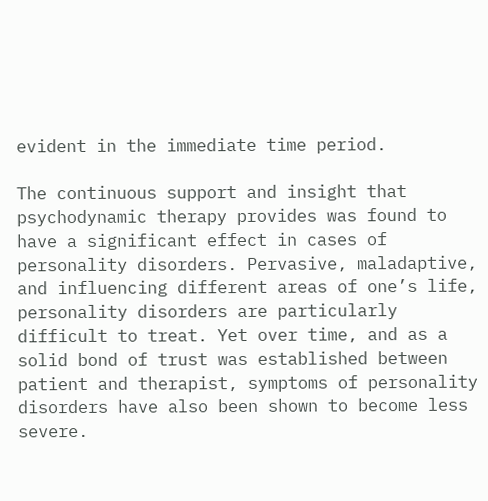evident in the immediate time period.

The continuous support and insight that psychodynamic therapy provides was found to have a significant effect in cases of personality disorders. Pervasive, maladaptive, and influencing different areas of one’s life, personality disorders are particularly difficult to treat. Yet over time, and as a solid bond of trust was established between patient and therapist, symptoms of personality disorders have also been shown to become less severe.